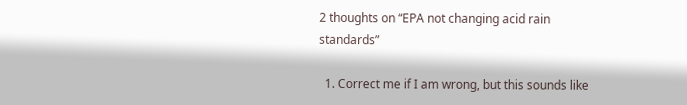2 thoughts on “EPA not changing acid rain standards”

  1. Correct me if I am wrong, but this sounds like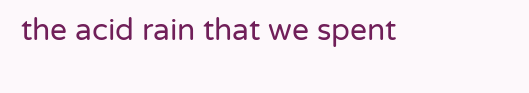the acid rain that we spent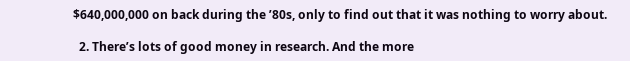$640,000,000 on back during the ’80s, only to find out that it was nothing to worry about.

  2. There’s lots of good money in research. And the more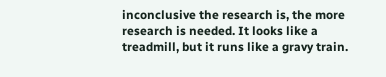inconclusive the research is, the more research is needed. It looks like a treadmill, but it runs like a gravy train.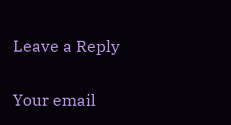Leave a Reply

Your email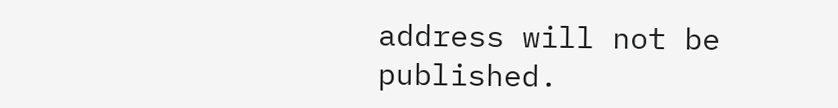address will not be published.